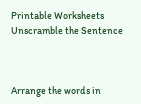Printable Worksheets
Unscramble the Sentence



Arrange the words in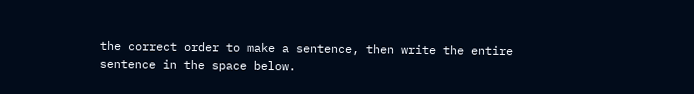the correct order to make a sentence, then write the entire sentence in the space below.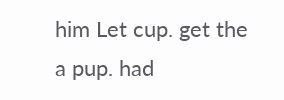him Let cup. get the
a pup. had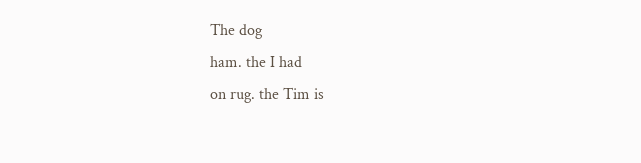The dog
ham. the I had
on rug. the Tim is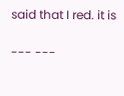said that I red. it is

--- ---